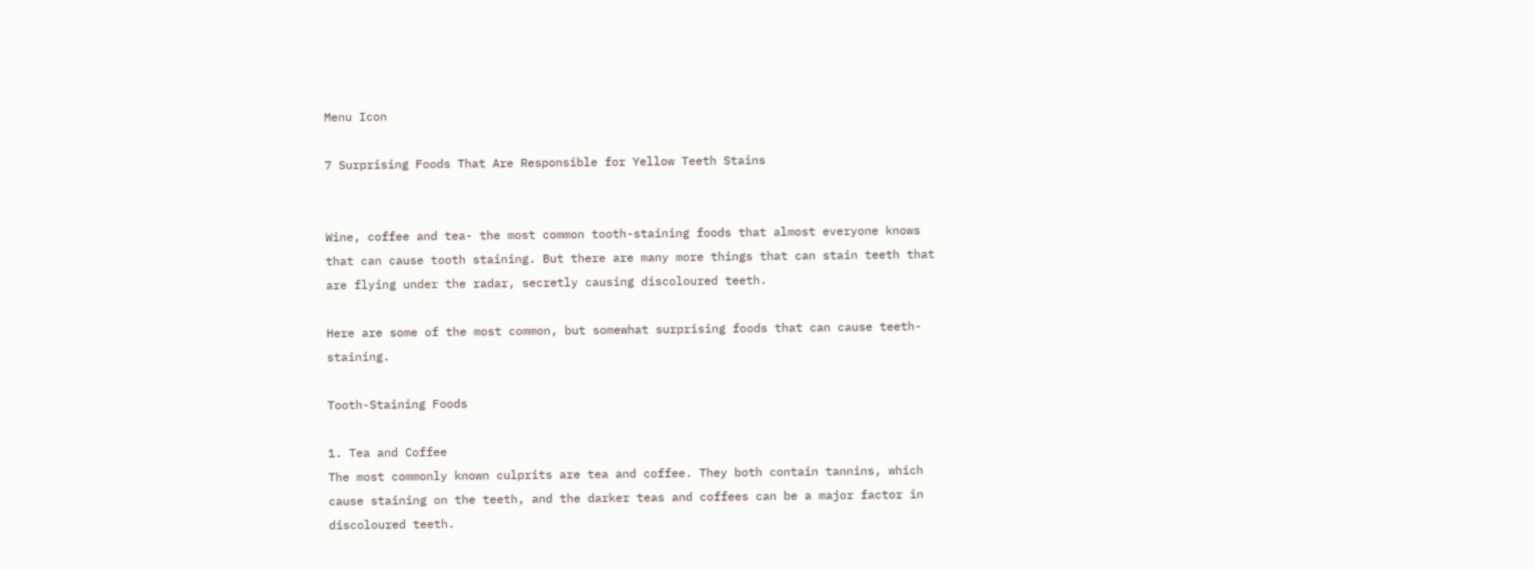Menu Icon

7 Surprising Foods That Are Responsible for Yellow Teeth Stains


Wine, coffee and tea- the most common tooth-staining foods that almost everyone knows that can cause tooth staining. But there are many more things that can stain teeth that are flying under the radar, secretly causing discoloured teeth.

Here are some of the most common, but somewhat surprising foods that can cause teeth-staining.

Tooth-Staining Foods

1. Tea and Coffee
The most commonly known culprits are tea and coffee. They both contain tannins, which cause staining on the teeth, and the darker teas and coffees can be a major factor in discoloured teeth.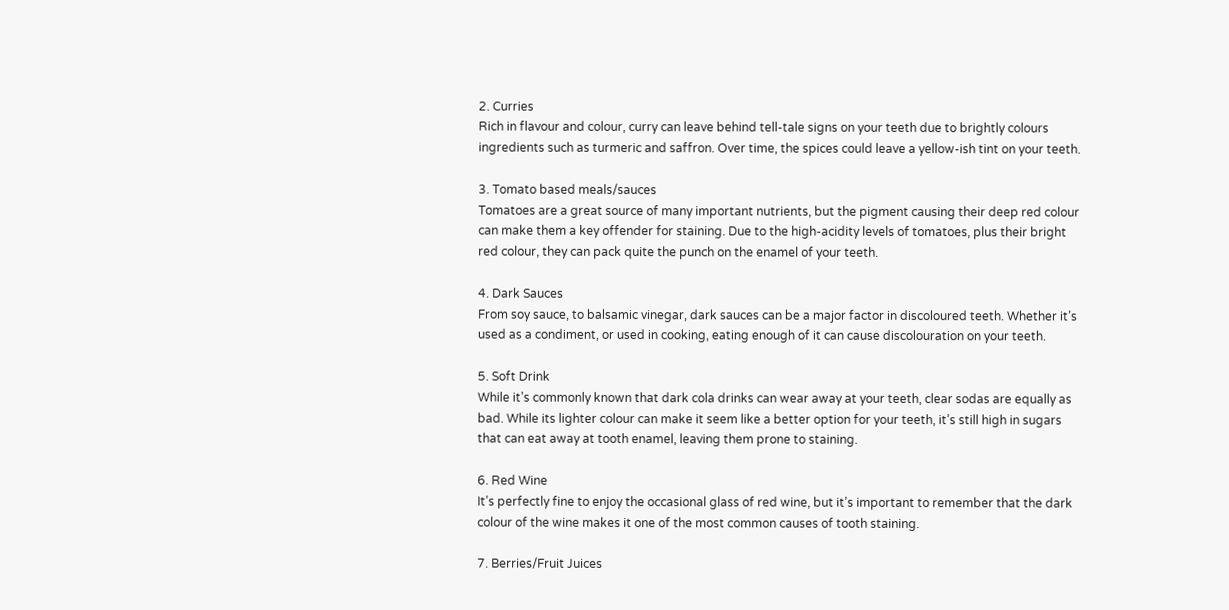2. Curries
Rich in flavour and colour, curry can leave behind tell-tale signs on your teeth due to brightly colours ingredients such as turmeric and saffron. Over time, the spices could leave a yellow-ish tint on your teeth.

3. Tomato based meals/sauces
Tomatoes are a great source of many important nutrients, but the pigment causing their deep red colour can make them a key offender for staining. Due to the high-acidity levels of tomatoes, plus their bright red colour, they can pack quite the punch on the enamel of your teeth.

4. Dark Sauces
From soy sauce, to balsamic vinegar, dark sauces can be a major factor in discoloured teeth. Whether it’s used as a condiment, or used in cooking, eating enough of it can cause discolouration on your teeth.

5. Soft Drink
While it’s commonly known that dark cola drinks can wear away at your teeth, clear sodas are equally as bad. While its lighter colour can make it seem like a better option for your teeth, it’s still high in sugars that can eat away at tooth enamel, leaving them prone to staining.

6. Red Wine
It’s perfectly fine to enjoy the occasional glass of red wine, but it’s important to remember that the dark colour of the wine makes it one of the most common causes of tooth staining.

7. Berries/Fruit Juices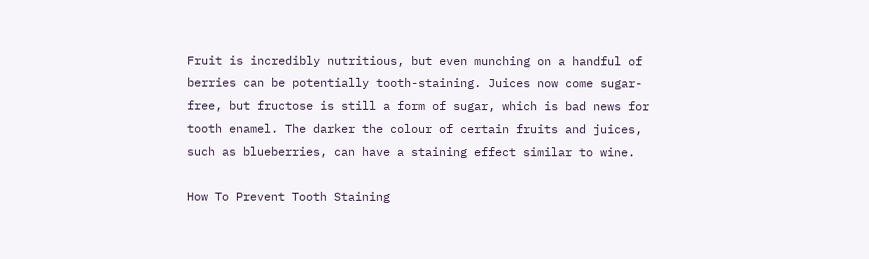Fruit is incredibly nutritious, but even munching on a handful of berries can be potentially tooth-staining. Juices now come sugar-free, but fructose is still a form of sugar, which is bad news for tooth enamel. The darker the colour of certain fruits and juices, such as blueberries, can have a staining effect similar to wine.

How To Prevent Tooth Staining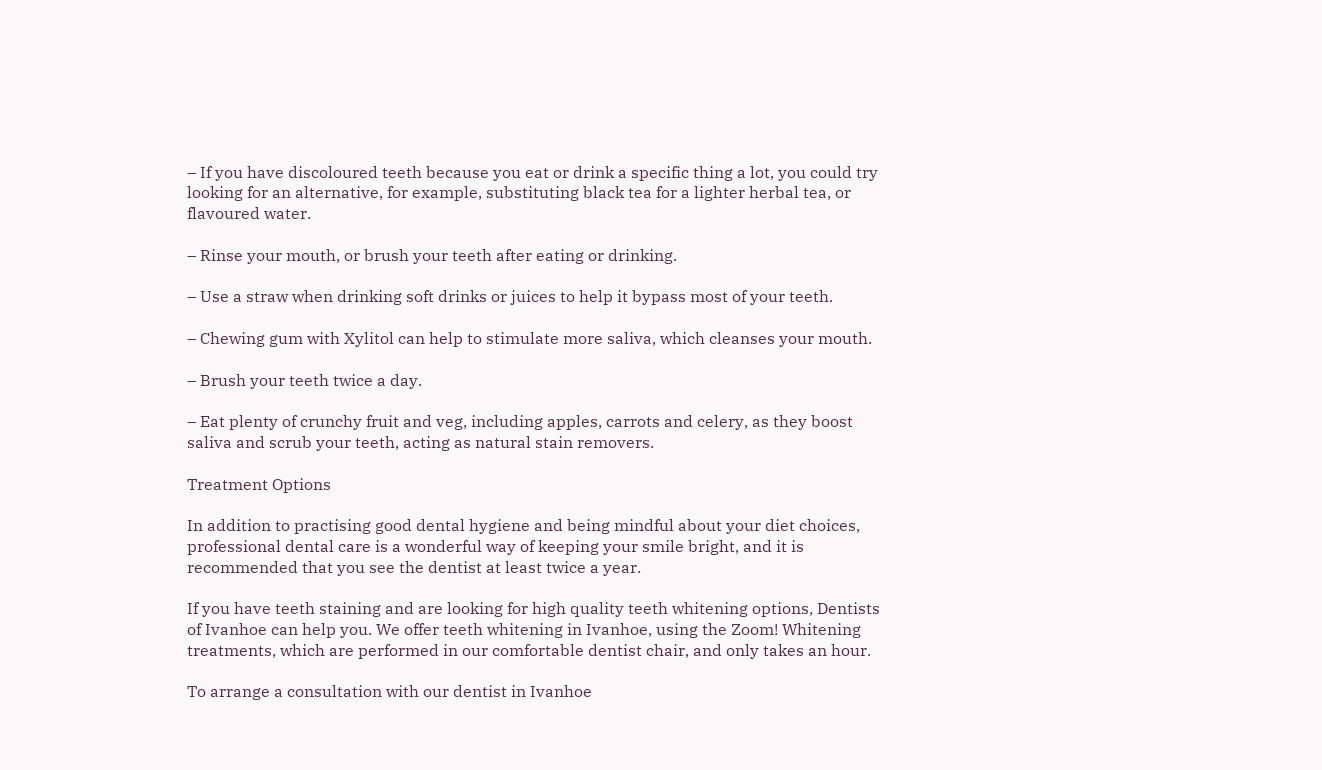– If you have discoloured teeth because you eat or drink a specific thing a lot, you could try looking for an alternative, for example, substituting black tea for a lighter herbal tea, or flavoured water.

– Rinse your mouth, or brush your teeth after eating or drinking.

– Use a straw when drinking soft drinks or juices to help it bypass most of your teeth.

– Chewing gum with Xylitol can help to stimulate more saliva, which cleanses your mouth.

– Brush your teeth twice a day.

– Eat plenty of crunchy fruit and veg, including apples, carrots and celery, as they boost saliva and scrub your teeth, acting as natural stain removers.

Treatment Options

In addition to practising good dental hygiene and being mindful about your diet choices, professional dental care is a wonderful way of keeping your smile bright, and it is recommended that you see the dentist at least twice a year.

If you have teeth staining and are looking for high quality teeth whitening options, Dentists of Ivanhoe can help you. We offer teeth whitening in Ivanhoe, using the Zoom! Whitening treatments, which are performed in our comfortable dentist chair, and only takes an hour.

To arrange a consultation with our dentist in Ivanhoe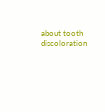about tooth discoloration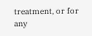treatment, or for any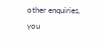other enquiries, you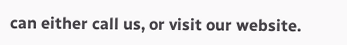can either call us, or visit our website.